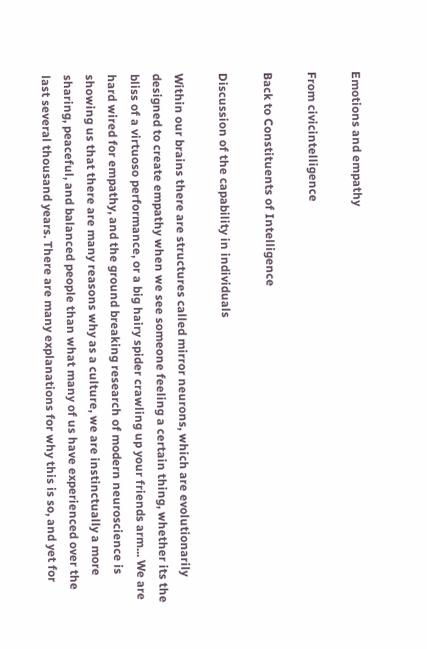Emotions and empathy

From civicintelligence

Back to Constituents of Intelligence

Discussion of the capability in individuals

Within our brains there are structures called mirror neurons, which are evolutionarily designed to create empathy when we see someone feeling a certain thing, whether its the bliss of a virtuoso performance, or a big hairy spider crawling up your friends arm... We are hard wired for empathy, and the ground breaking research of modern neuroscience is showing us that there are many reasons why as a culture, we are instinctually a more sharing, peaceful, and balanced people than what many of us have experienced over the last several thousand years. There are many explanations for why this is so, and yet for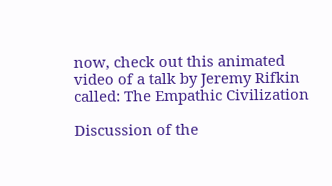now, check out this animated video of a talk by Jeremy Rifkin called: The Empathic Civilization

Discussion of the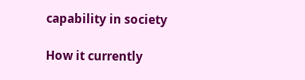capability in society

How it currently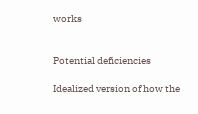works


Potential deficiencies

Idealized version of how the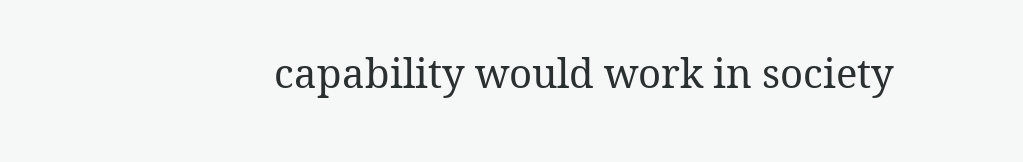capability would work in society